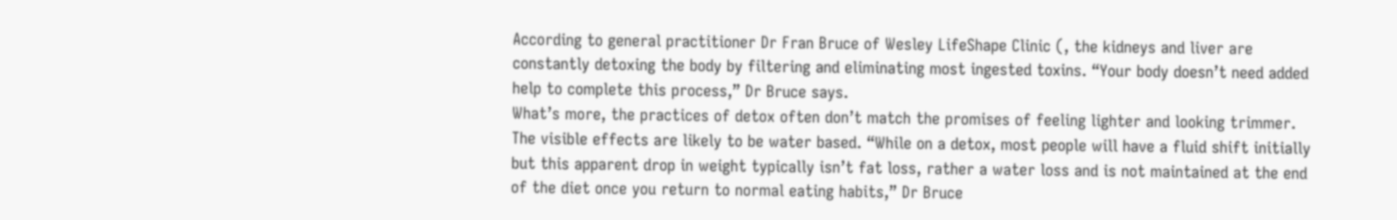According to general practitioner Dr Fran Bruce of Wesley LifeShape Clinic (, the kidneys and liver are constantly detoxing the body by filtering and eliminating most ingested toxins. “Your body doesn’t need added help to complete this process,” Dr Bruce says.
What’s more, the practices of detox often don’t match the promises of feeling lighter and looking trimmer.
The visible effects are likely to be water based. “While on a detox, most people will have a fluid shift initially but this apparent drop in weight typically isn’t fat loss, rather a water loss and is not maintained at the end of the diet once you return to normal eating habits,” Dr Bruce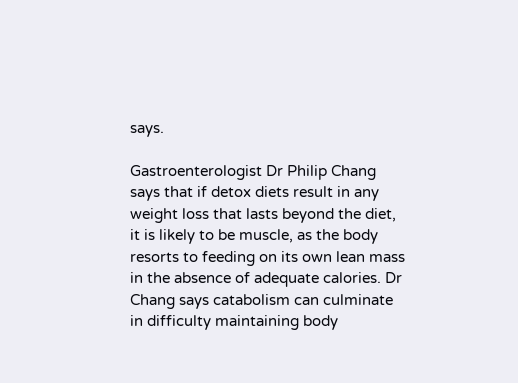says.

Gastroenterologist Dr Philip Chang says that if detox diets result in any weight loss that lasts beyond the diet, it is likely to be muscle, as the body resorts to feeding on its own lean mass in the absence of adequate calories. Dr Chang says catabolism can culminate in difficulty maintaining body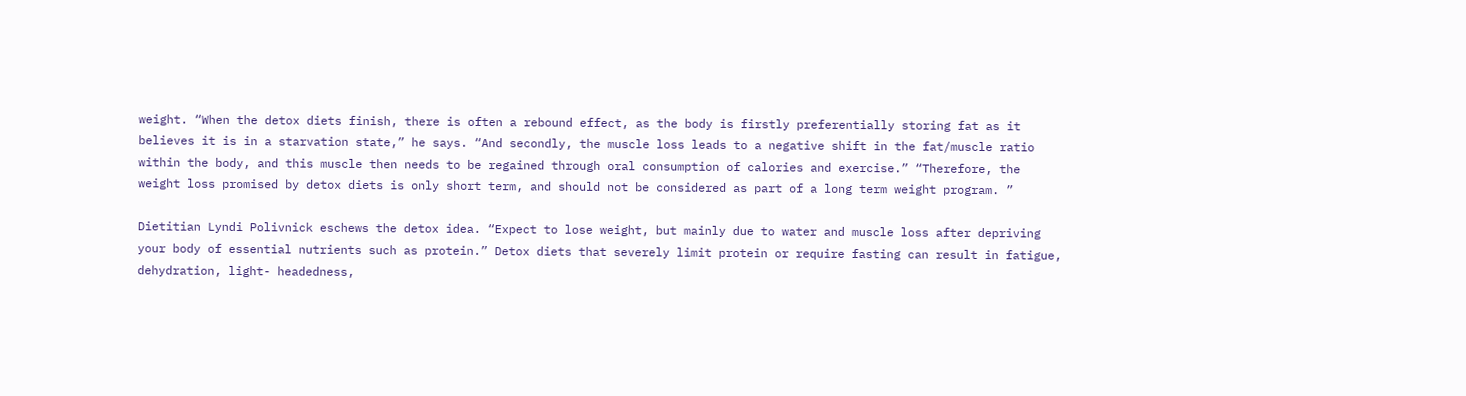weight. “When the detox diets finish, there is often a rebound effect, as the body is firstly preferentially storing fat as it believes it is in a starvation state,” he says. “And secondly, the muscle loss leads to a negative shift in the fat/muscle ratio within the body, and this muscle then needs to be regained through oral consumption of calories and exercise.” “Therefore, the weight loss promised by detox diets is only short term, and should not be considered as part of a long term weight program. ”

Dietitian Lyndi Polivnick eschews the detox idea. “Expect to lose weight, but mainly due to water and muscle loss after depriving your body of essential nutrients such as protein.” Detox diets that severely limit protein or require fasting can result in fatigue, dehydration, light- headedness,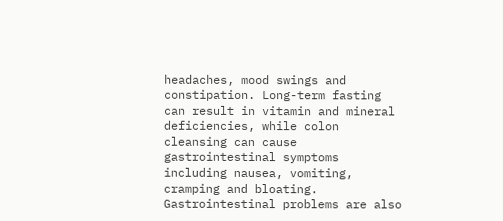headaches, mood swings and constipation. Long-term fasting can result in vitamin and mineral deficiencies, while colon cleansing can cause gastrointestinal symptoms including nausea, vomiting, cramping and bloating. Gastrointestinal problems are also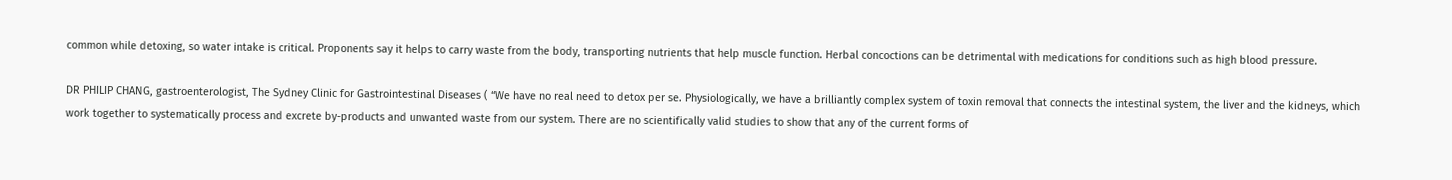common while detoxing, so water intake is critical. Proponents say it helps to carry waste from the body, transporting nutrients that help muscle function. Herbal concoctions can be detrimental with medications for conditions such as high blood pressure.

DR PHILIP CHANG, gastroenterologist, The Sydney Clinic for Gastrointestinal Diseases ( “We have no real need to detox per se. Physiologically, we have a brilliantly complex system of toxin removal that connects the intestinal system, the liver and the kidneys, which work together to systematically process and excrete by-products and unwanted waste from our system. There are no scientifically valid studies to show that any of the current forms of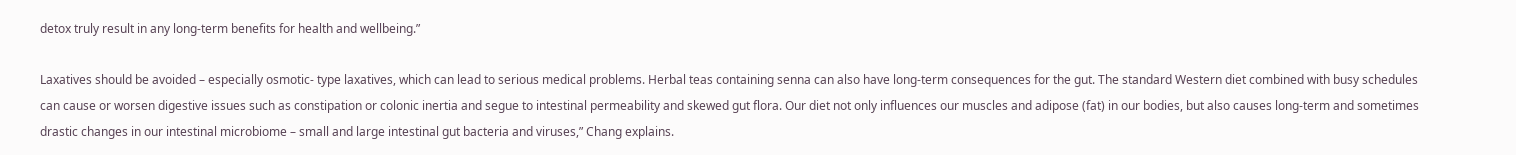detox truly result in any long-term benefits for health and wellbeing.”

Laxatives should be avoided – especially osmotic- type laxatives, which can lead to serious medical problems. Herbal teas containing senna can also have long-term consequences for the gut. The standard Western diet combined with busy schedules can cause or worsen digestive issues such as constipation or colonic inertia and segue to intestinal permeability and skewed gut flora. Our diet not only influences our muscles and adipose (fat) in our bodies, but also causes long-term and sometimes drastic changes in our intestinal microbiome – small and large intestinal gut bacteria and viruses,” Chang explains.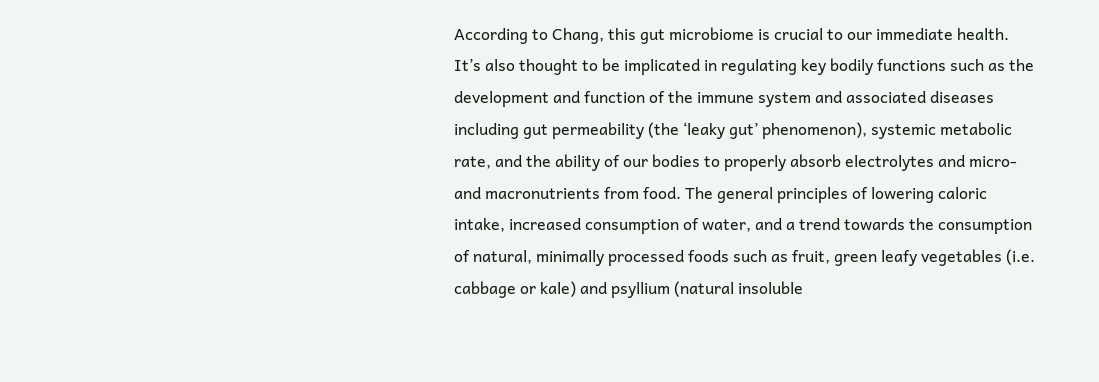According to Chang, this gut microbiome is crucial to our immediate health. It’s also thought to be implicated in regulating key bodily functions such as the development and function of the immune system and associated diseases including gut permeability (the ‘leaky gut’ phenomenon), systemic metabolic rate, and the ability of our bodies to properly absorb electrolytes and micro- and macronutrients from food. The general principles of lowering caloric intake, increased consumption of water, and a trend towards the consumption of natural, minimally processed foods such as fruit, green leafy vegetables (i.e. cabbage or kale) and psyllium (natural insoluble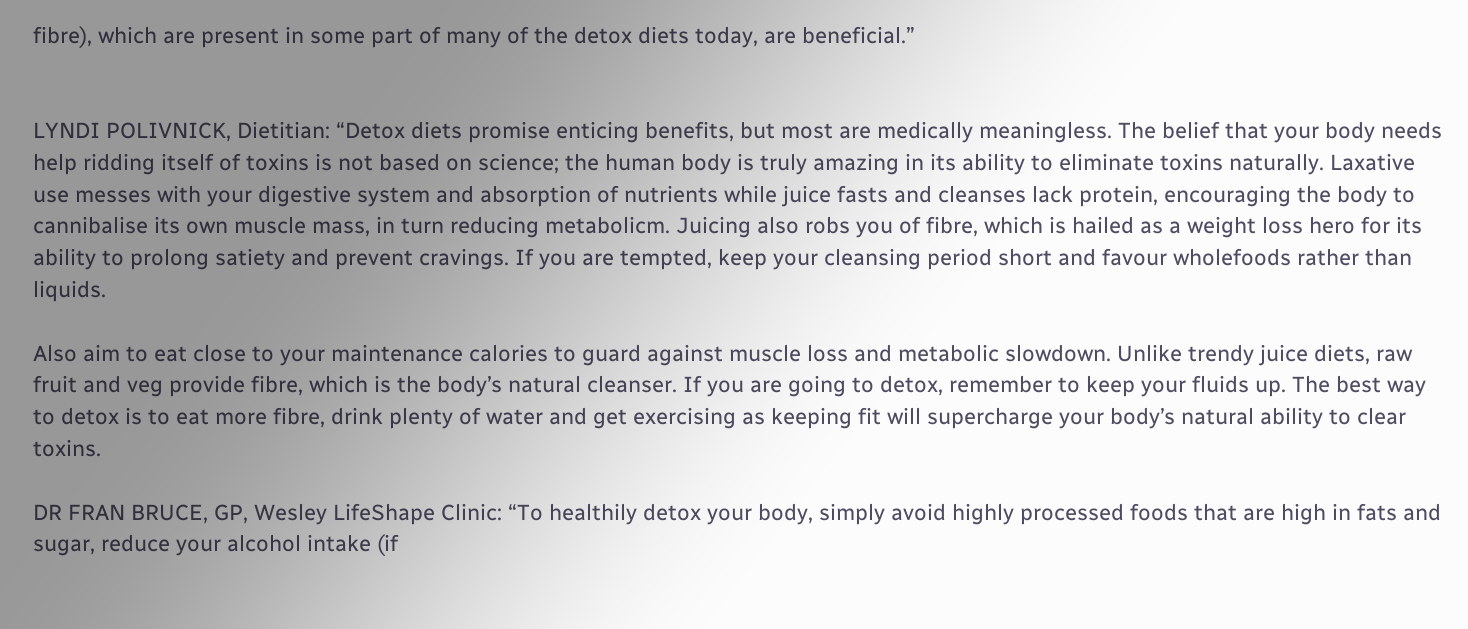fibre), which are present in some part of many of the detox diets today, are beneficial.”


LYNDI POLIVNICK, Dietitian: “Detox diets promise enticing benefits, but most are medically meaningless. The belief that your body needs help ridding itself of toxins is not based on science; the human body is truly amazing in its ability to eliminate toxins naturally. Laxative use messes with your digestive system and absorption of nutrients while juice fasts and cleanses lack protein, encouraging the body to cannibalise its own muscle mass, in turn reducing metabolicm. Juicing also robs you of fibre, which is hailed as a weight loss hero for its ability to prolong satiety and prevent cravings. If you are tempted, keep your cleansing period short and favour wholefoods rather than liquids.

Also aim to eat close to your maintenance calories to guard against muscle loss and metabolic slowdown. Unlike trendy juice diets, raw fruit and veg provide fibre, which is the body’s natural cleanser. If you are going to detox, remember to keep your fluids up. The best way to detox is to eat more fibre, drink plenty of water and get exercising as keeping fit will supercharge your body’s natural ability to clear toxins.

DR FRAN BRUCE, GP, Wesley LifeShape Clinic: “To healthily detox your body, simply avoid highly processed foods that are high in fats and sugar, reduce your alcohol intake (if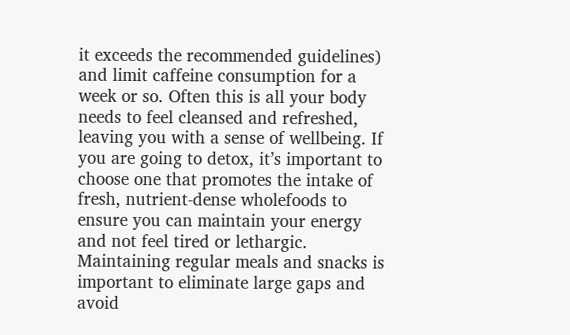it exceeds the recommended guidelines) and limit caffeine consumption for a week or so. Often this is all your body needs to feel cleansed and refreshed, leaving you with a sense of wellbeing. If you are going to detox, it’s important to choose one that promotes the intake of fresh, nutrient-dense wholefoods to ensure you can maintain your energy and not feel tired or lethargic. Maintaining regular meals and snacks is important to eliminate large gaps and avoid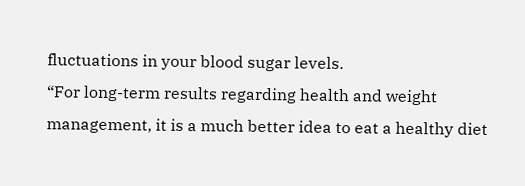fluctuations in your blood sugar levels.
“For long-term results regarding health and weight management, it is a much better idea to eat a healthy diet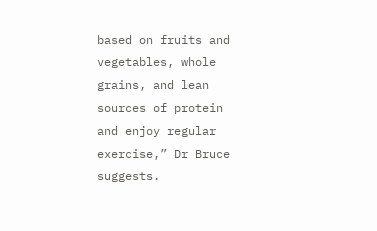based on fruits and vegetables, whole grains, and lean sources of protein and enjoy regular exercise,” Dr Bruce suggests.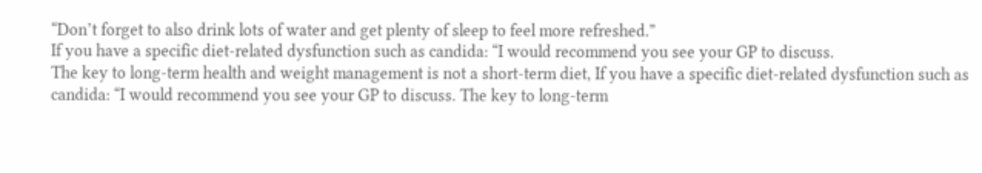“Don’t forget to also drink lots of water and get plenty of sleep to feel more refreshed.”
If you have a specific diet-related dysfunction such as candida: “I would recommend you see your GP to discuss.
The key to long-term health and weight management is not a short-term diet, If you have a specific diet-related dysfunction such as candida: “I would recommend you see your GP to discuss. The key to long-term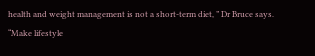health and weight management is not a short-term diet, ” Dr Bruce says.
“Make lifestyle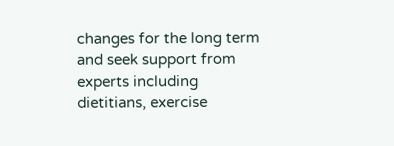changes for the long term and seek support from experts including dietitians, exercise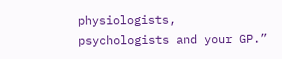physiologists, psychologists and your GP.”